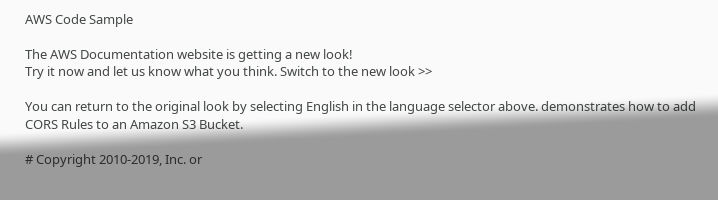AWS Code Sample

The AWS Documentation website is getting a new look!
Try it now and let us know what you think. Switch to the new look >>

You can return to the original look by selecting English in the language selector above. demonstrates how to add CORS Rules to an Amazon S3 Bucket.

# Copyright 2010-2019, Inc. or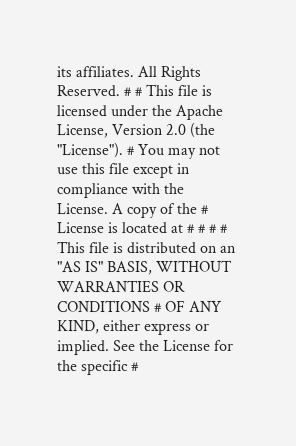its affiliates. All Rights Reserved. # # This file is licensed under the Apache License, Version 2.0 (the "License"). # You may not use this file except in compliance with the License. A copy of the # License is located at # # # # This file is distributed on an "AS IS" BASIS, WITHOUT WARRANTIES OR CONDITIONS # OF ANY KIND, either express or implied. See the License for the specific #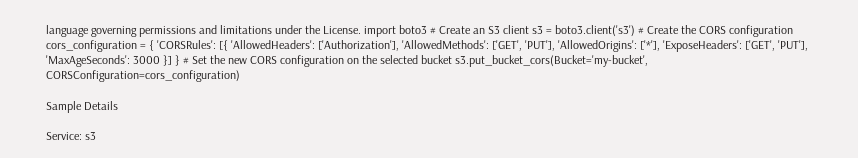language governing permissions and limitations under the License. import boto3 # Create an S3 client s3 = boto3.client('s3') # Create the CORS configuration cors_configuration = { 'CORSRules': [{ 'AllowedHeaders': ['Authorization'], 'AllowedMethods': ['GET', 'PUT'], 'AllowedOrigins': ['*'], 'ExposeHeaders': ['GET', 'PUT'], 'MaxAgeSeconds': 3000 }] } # Set the new CORS configuration on the selected bucket s3.put_bucket_cors(Bucket='my-bucket', CORSConfiguration=cors_configuration)

Sample Details

Service: s3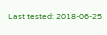Last tested: 2018-06-25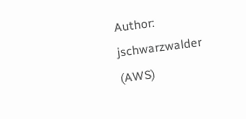Author: jschwarzwalder (AWS)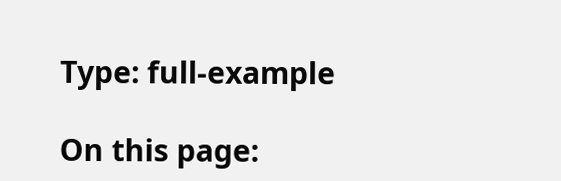Type: full-example

On this page: